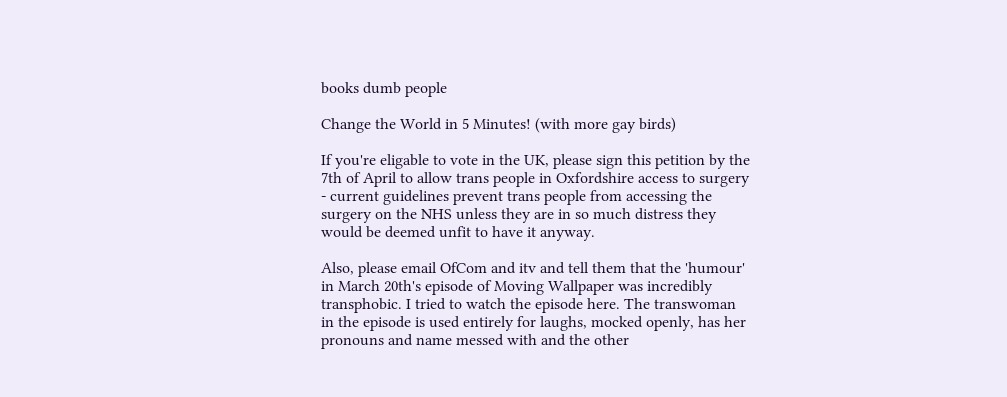books dumb people

Change the World in 5 Minutes! (with more gay birds)

If you're eligable to vote in the UK, please sign this petition by the 7th of April to allow trans people in Oxfordshire access to surgery - current guidelines prevent trans people from accessing the surgery on the NHS unless they are in so much distress they would be deemed unfit to have it anyway.

Also, please email OfCom and itv and tell them that the 'humour' in March 20th's episode of Moving Wallpaper was incredibly transphobic. I tried to watch the episode here. The transwoman in the episode is used entirely for laughs, mocked openly, has her pronouns and name messed with and the other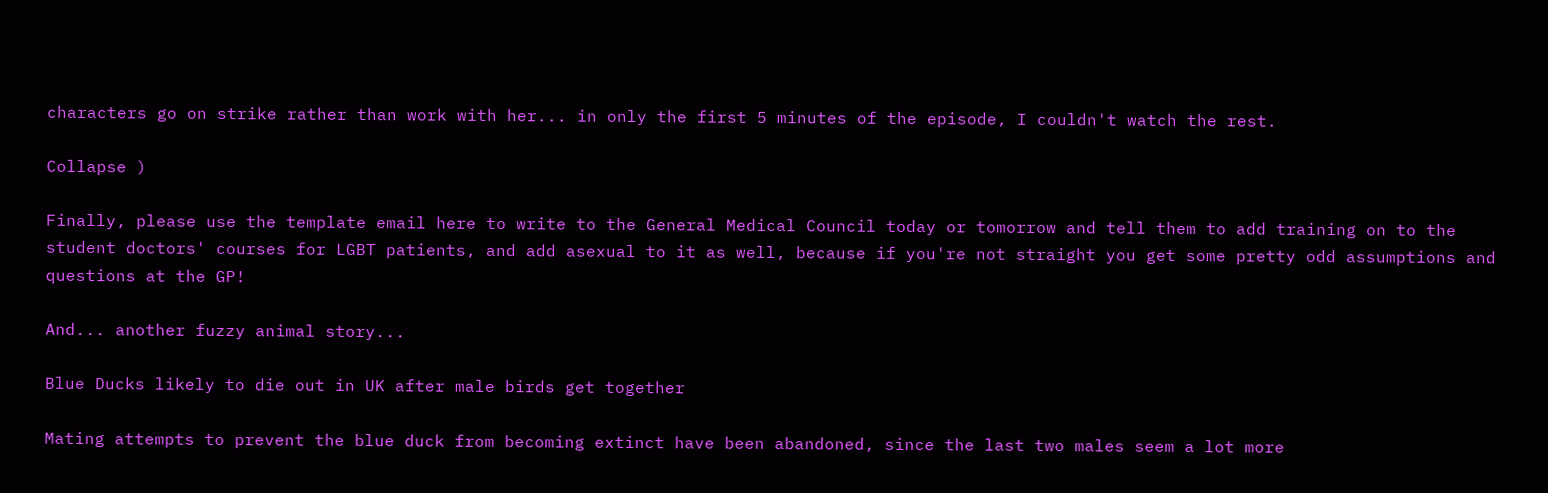characters go on strike rather than work with her... in only the first 5 minutes of the episode, I couldn't watch the rest.

Collapse )

Finally, please use the template email here to write to the General Medical Council today or tomorrow and tell them to add training on to the student doctors' courses for LGBT patients, and add asexual to it as well, because if you're not straight you get some pretty odd assumptions and questions at the GP!

And... another fuzzy animal story...

Blue Ducks likely to die out in UK after male birds get together

Mating attempts to prevent the blue duck from becoming extinct have been abandoned, since the last two males seem a lot more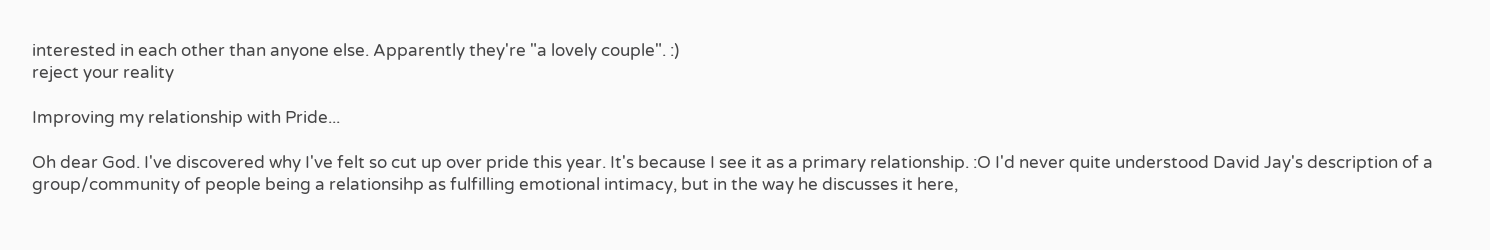interested in each other than anyone else. Apparently they're "a lovely couple". :)
reject your reality

Improving my relationship with Pride...

Oh dear God. I've discovered why I've felt so cut up over pride this year. It's because I see it as a primary relationship. :O I'd never quite understood David Jay's description of a group/community of people being a relationsihp as fulfilling emotional intimacy, but in the way he discusses it here,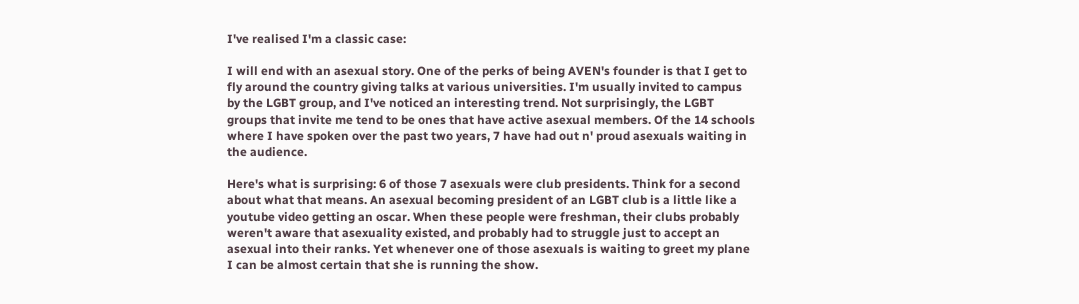I've realised I'm a classic case:

I will end with an asexual story. One of the perks of being AVEN's founder is that I get to fly around the country giving talks at various universities. I'm usually invited to campus by the LGBT group, and I've noticed an interesting trend. Not surprisingly, the LGBT groups that invite me tend to be ones that have active asexual members. Of the 14 schools where I have spoken over the past two years, 7 have had out n' proud asexuals waiting in the audience.

Here's what is surprising: 6 of those 7 asexuals were club presidents. Think for a second about what that means. An asexual becoming president of an LGBT club is a little like a youtube video getting an oscar. When these people were freshman, their clubs probably weren't aware that asexuality existed, and probably had to struggle just to accept an asexual into their ranks. Yet whenever one of those asexuals is waiting to greet my plane I can be almost certain that she is running the show.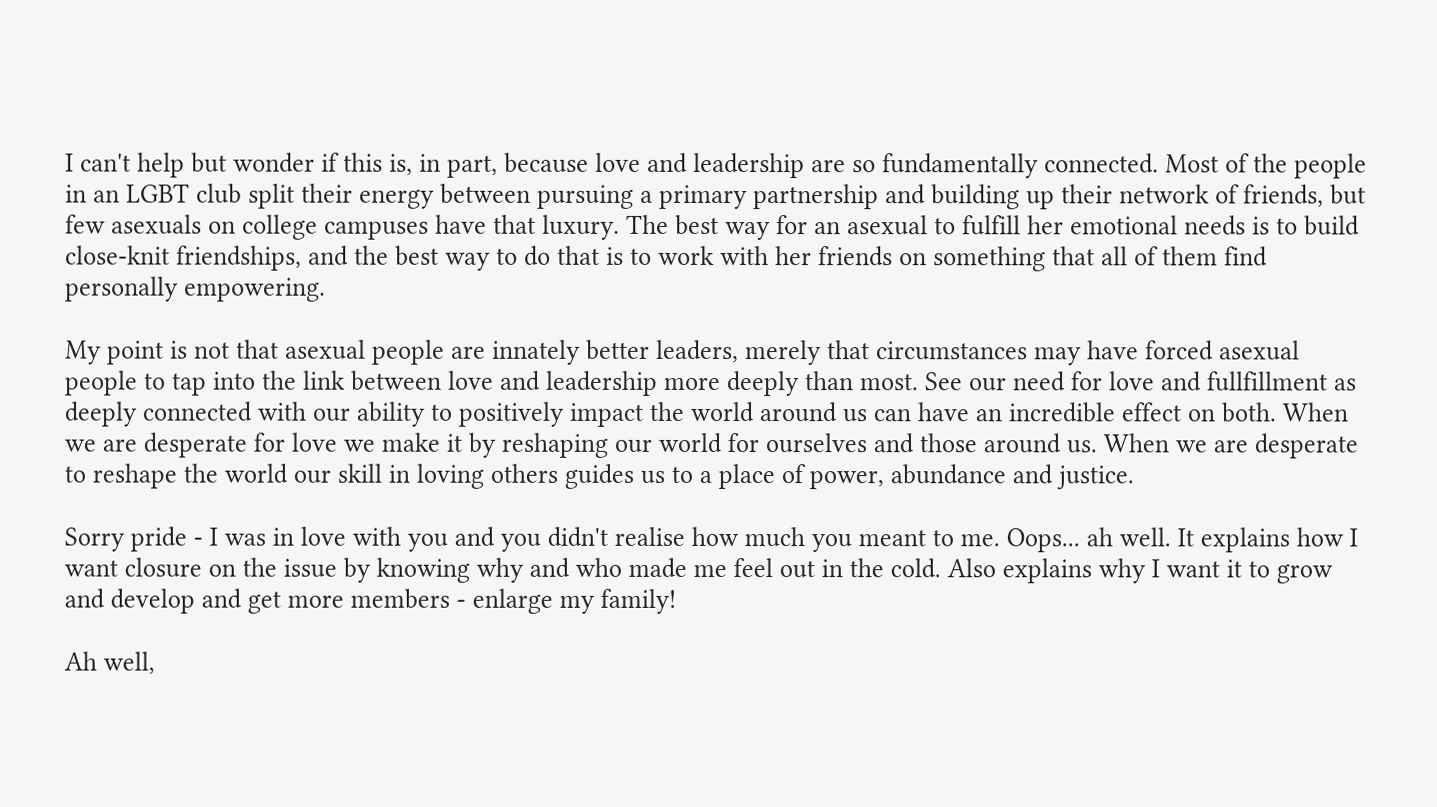I can't help but wonder if this is, in part, because love and leadership are so fundamentally connected. Most of the people in an LGBT club split their energy between pursuing a primary partnership and building up their network of friends, but few asexuals on college campuses have that luxury. The best way for an asexual to fulfill her emotional needs is to build close-knit friendships, and the best way to do that is to work with her friends on something that all of them find personally empowering.

My point is not that asexual people are innately better leaders, merely that circumstances may have forced asexual people to tap into the link between love and leadership more deeply than most. See our need for love and fullfillment as deeply connected with our ability to positively impact the world around us can have an incredible effect on both. When we are desperate for love we make it by reshaping our world for ourselves and those around us. When we are desperate to reshape the world our skill in loving others guides us to a place of power, abundance and justice.

Sorry pride - I was in love with you and you didn't realise how much you meant to me. Oops... ah well. It explains how I want closure on the issue by knowing why and who made me feel out in the cold. Also explains why I want it to grow and develop and get more members - enlarge my family!

Ah well,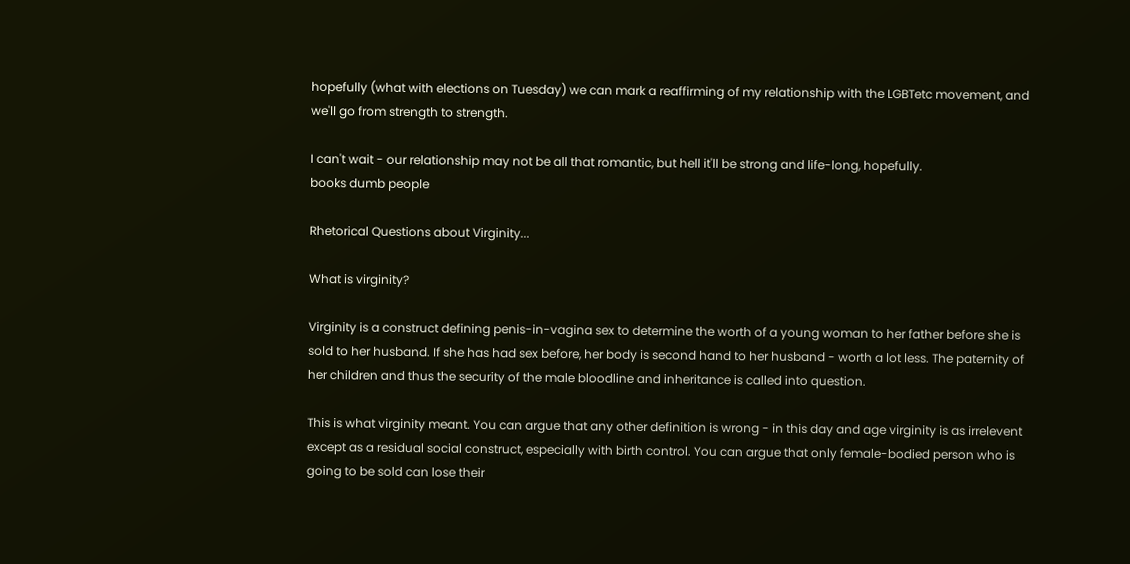hopefully (what with elections on Tuesday) we can mark a reaffirming of my relationship with the LGBTetc movement, and we'll go from strength to strength.

I can't wait - our relationship may not be all that romantic, but hell it'll be strong and life-long, hopefully.
books dumb people

Rhetorical Questions about Virginity...

What is virginity?

Virginity is a construct defining penis-in-vagina sex to determine the worth of a young woman to her father before she is sold to her husband. If she has had sex before, her body is second hand to her husband - worth a lot less. The paternity of her children and thus the security of the male bloodline and inheritance is called into question.

This is what virginity meant. You can argue that any other definition is wrong - in this day and age virginity is as irrelevent except as a residual social construct, especially with birth control. You can argue that only female-bodied person who is going to be sold can lose their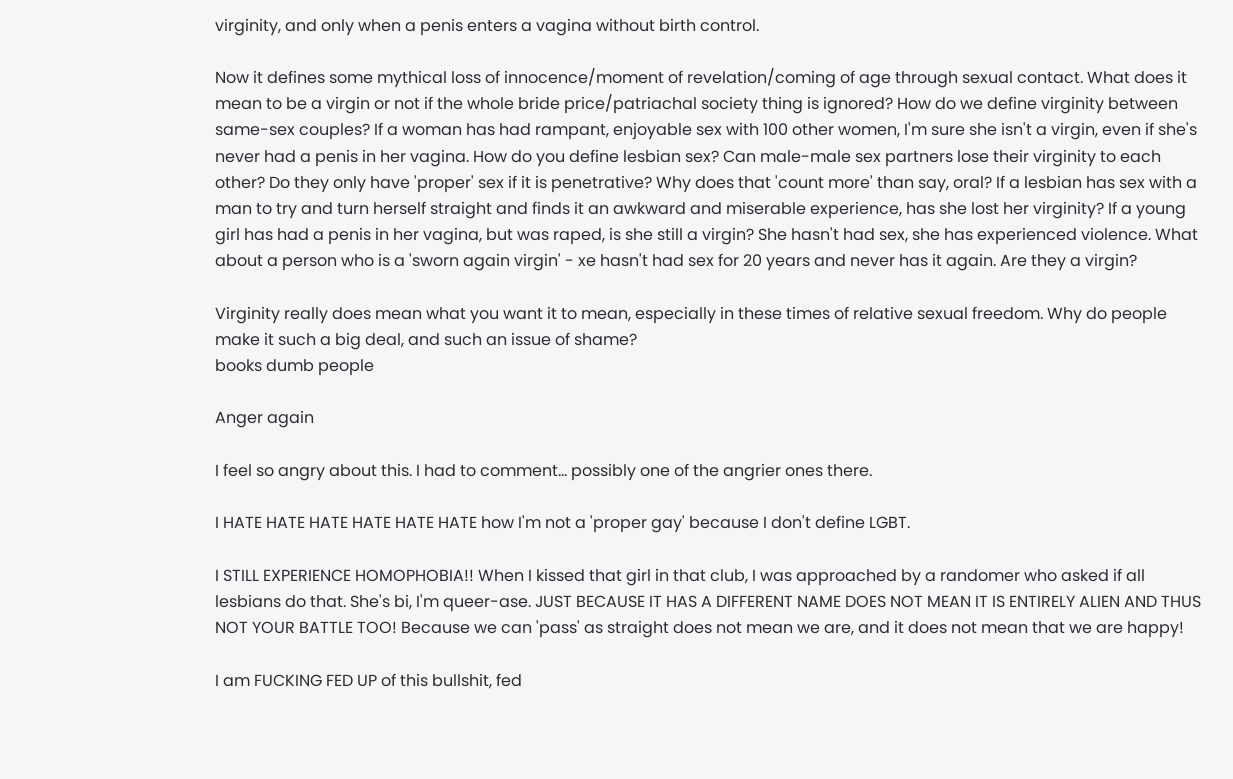virginity, and only when a penis enters a vagina without birth control.

Now it defines some mythical loss of innocence/moment of revelation/coming of age through sexual contact. What does it mean to be a virgin or not if the whole bride price/patriachal society thing is ignored? How do we define virginity between same-sex couples? If a woman has had rampant, enjoyable sex with 100 other women, I'm sure she isn't a virgin, even if she's never had a penis in her vagina. How do you define lesbian sex? Can male-male sex partners lose their virginity to each other? Do they only have 'proper' sex if it is penetrative? Why does that 'count more' than say, oral? If a lesbian has sex with a man to try and turn herself straight and finds it an awkward and miserable experience, has she lost her virginity? If a young girl has had a penis in her vagina, but was raped, is she still a virgin? She hasn't had sex, she has experienced violence. What about a person who is a 'sworn again virgin' - xe hasn't had sex for 20 years and never has it again. Are they a virgin?

Virginity really does mean what you want it to mean, especially in these times of relative sexual freedom. Why do people make it such a big deal, and such an issue of shame?
books dumb people

Anger again

I feel so angry about this. I had to comment... possibly one of the angrier ones there.

I HATE HATE HATE HATE HATE HATE how I'm not a 'proper gay' because I don't define LGBT.

I STILL EXPERIENCE HOMOPHOBIA!! When I kissed that girl in that club, I was approached by a randomer who asked if all lesbians do that. She's bi, I'm queer-ase. JUST BECAUSE IT HAS A DIFFERENT NAME DOES NOT MEAN IT IS ENTIRELY ALIEN AND THUS NOT YOUR BATTLE TOO! Because we can 'pass' as straight does not mean we are, and it does not mean that we are happy!

I am FUCKING FED UP of this bullshit, fed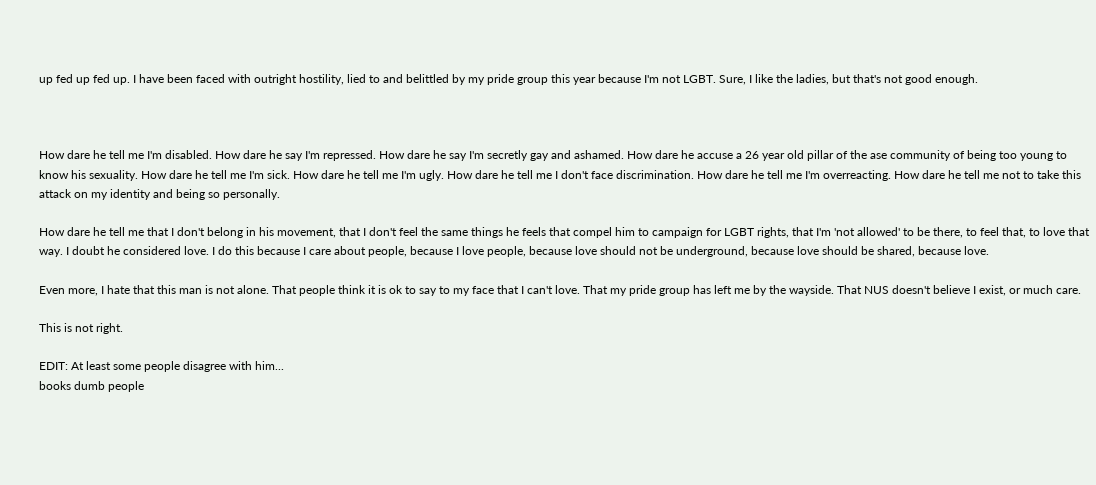up fed up fed up. I have been faced with outright hostility, lied to and belittled by my pride group this year because I'm not LGBT. Sure, I like the ladies, but that's not good enough.



How dare he tell me I'm disabled. How dare he say I'm repressed. How dare he say I'm secretly gay and ashamed. How dare he accuse a 26 year old pillar of the ase community of being too young to know his sexuality. How dare he tell me I'm sick. How dare he tell me I'm ugly. How dare he tell me I don't face discrimination. How dare he tell me I'm overreacting. How dare he tell me not to take this attack on my identity and being so personally.

How dare he tell me that I don't belong in his movement, that I don't feel the same things he feels that compel him to campaign for LGBT rights, that I'm 'not allowed' to be there, to feel that, to love that way. I doubt he considered love. I do this because I care about people, because I love people, because love should not be underground, because love should be shared, because love.

Even more, I hate that this man is not alone. That people think it is ok to say to my face that I can't love. That my pride group has left me by the wayside. That NUS doesn't believe I exist, or much care.

This is not right.

EDIT: At least some people disagree with him...
books dumb people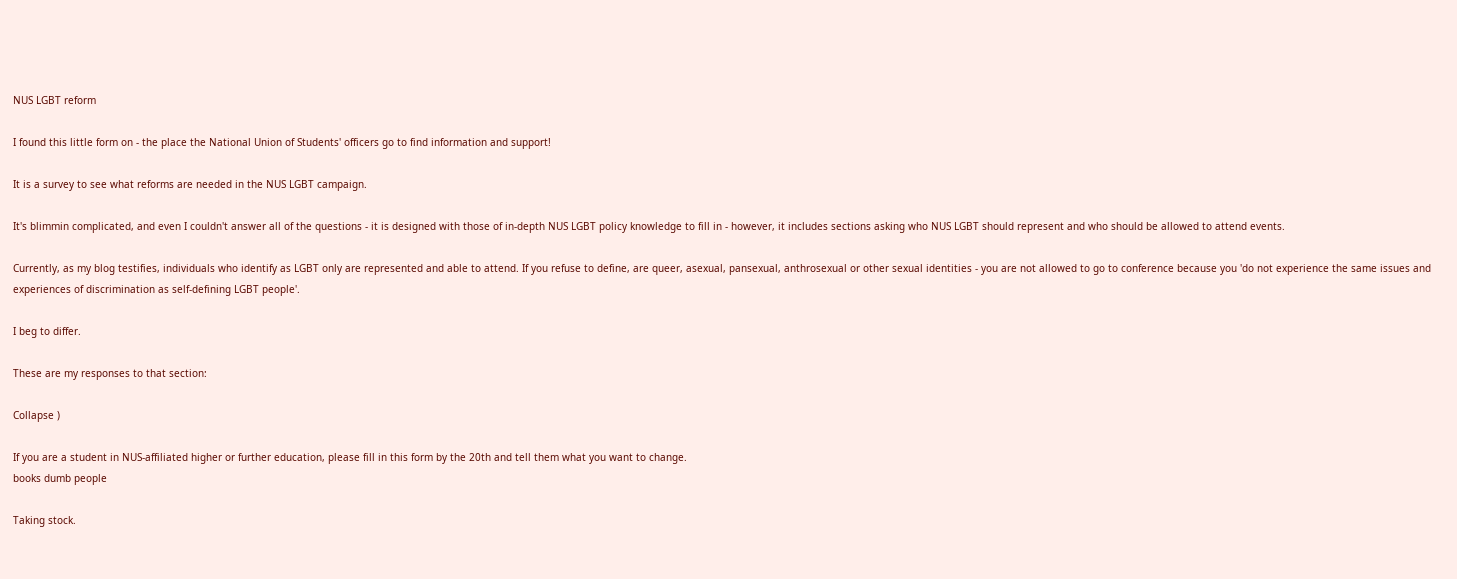NUS LGBT reform

I found this little form on - the place the National Union of Students' officers go to find information and support!

It is a survey to see what reforms are needed in the NUS LGBT campaign.

It's blimmin complicated, and even I couldn't answer all of the questions - it is designed with those of in-depth NUS LGBT policy knowledge to fill in - however, it includes sections asking who NUS LGBT should represent and who should be allowed to attend events.

Currently, as my blog testifies, individuals who identify as LGBT only are represented and able to attend. If you refuse to define, are queer, asexual, pansexual, anthrosexual or other sexual identities - you are not allowed to go to conference because you 'do not experience the same issues and experiences of discrimination as self-defining LGBT people'.

I beg to differ.

These are my responses to that section:

Collapse )

If you are a student in NUS-affiliated higher or further education, please fill in this form by the 20th and tell them what you want to change.
books dumb people

Taking stock.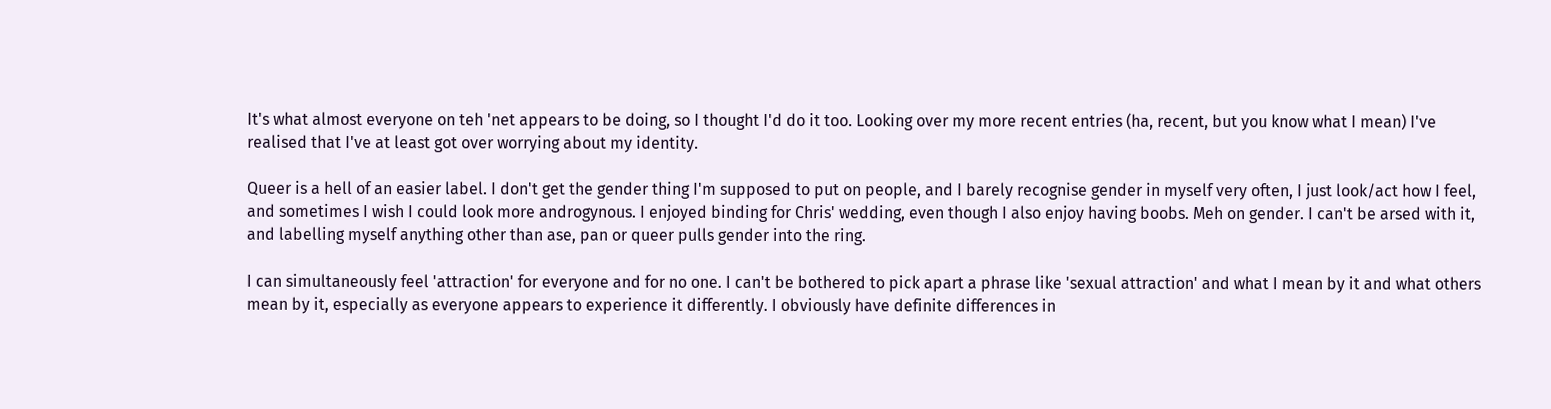It's what almost everyone on teh 'net appears to be doing, so I thought I'd do it too. Looking over my more recent entries (ha, recent, but you know what I mean) I've realised that I've at least got over worrying about my identity.

Queer is a hell of an easier label. I don't get the gender thing I'm supposed to put on people, and I barely recognise gender in myself very often, I just look/act how I feel, and sometimes I wish I could look more androgynous. I enjoyed binding for Chris' wedding, even though I also enjoy having boobs. Meh on gender. I can't be arsed with it, and labelling myself anything other than ase, pan or queer pulls gender into the ring.

I can simultaneously feel 'attraction' for everyone and for no one. I can't be bothered to pick apart a phrase like 'sexual attraction' and what I mean by it and what others mean by it, especially as everyone appears to experience it differently. I obviously have definite differences in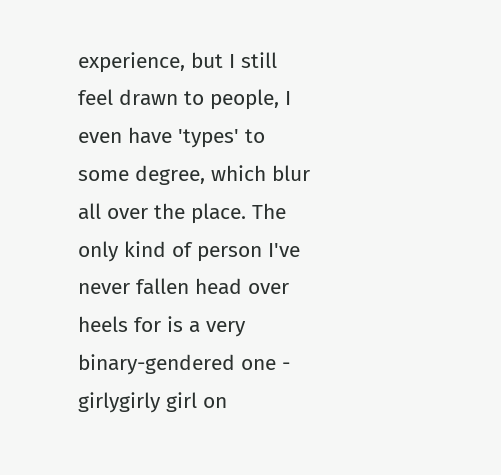experience, but I still feel drawn to people, I even have 'types' to some degree, which blur all over the place. The only kind of person I've never fallen head over heels for is a very binary-gendered one - girlygirly girl on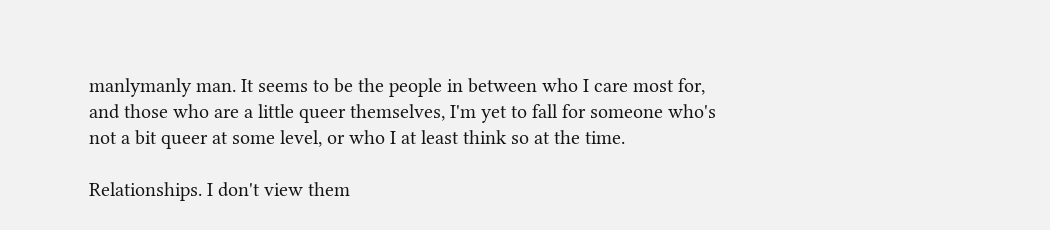manlymanly man. It seems to be the people in between who I care most for, and those who are a little queer themselves, I'm yet to fall for someone who's not a bit queer at some level, or who I at least think so at the time.

Relationships. I don't view them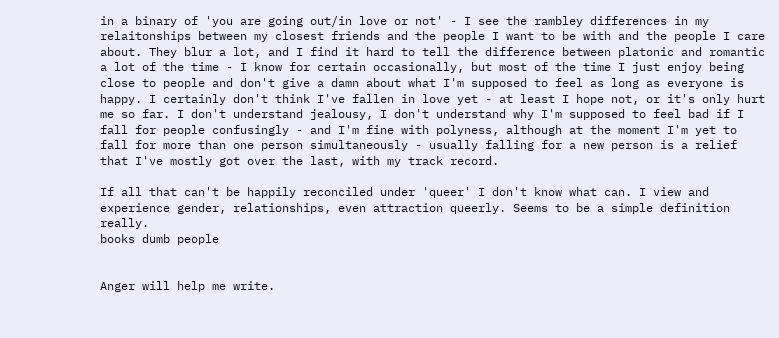in a binary of 'you are going out/in love or not' - I see the rambley differences in my relaitonships between my closest friends and the people I want to be with and the people I care about. They blur a lot, and I find it hard to tell the difference between platonic and romantic a lot of the time - I know for certain occasionally, but most of the time I just enjoy being close to people and don't give a damn about what I'm supposed to feel as long as everyone is happy. I certainly don't think I've fallen in love yet - at least I hope not, or it's only hurt me so far. I don't understand jealousy, I don't understand why I'm supposed to feel bad if I fall for people confusingly - and I'm fine with polyness, although at the moment I'm yet to fall for more than one person simultaneously - usually falling for a new person is a relief that I've mostly got over the last, with my track record.

If all that can't be happily reconciled under 'queer' I don't know what can. I view and experience gender, relationships, even attraction queerly. Seems to be a simple definition really.
books dumb people


Anger will help me write.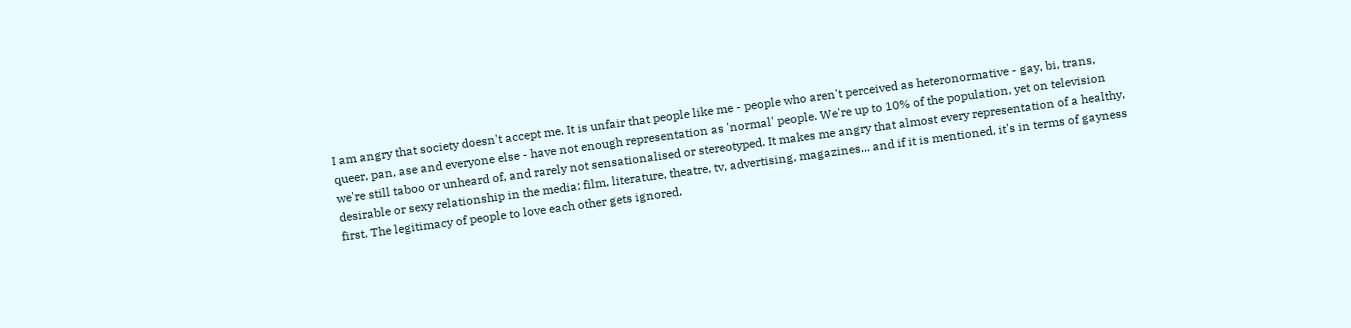I am angry that society doesn't accept me. It is unfair that people like me - people who aren't perceived as heteronormative - gay, bi, trans, queer, pan, ase and everyone else - have not enough representation as 'normal' people. We're up to 10% of the population, yet on television we're still taboo or unheard of, and rarely not sensationalised or stereotyped. It makes me angry that almost every representation of a healthy, desirable or sexy relationship in the media: film, literature, theatre, tv, advertising, magazines... and if it is mentioned, it's in terms of gayness first. The legitimacy of people to love each other gets ignored.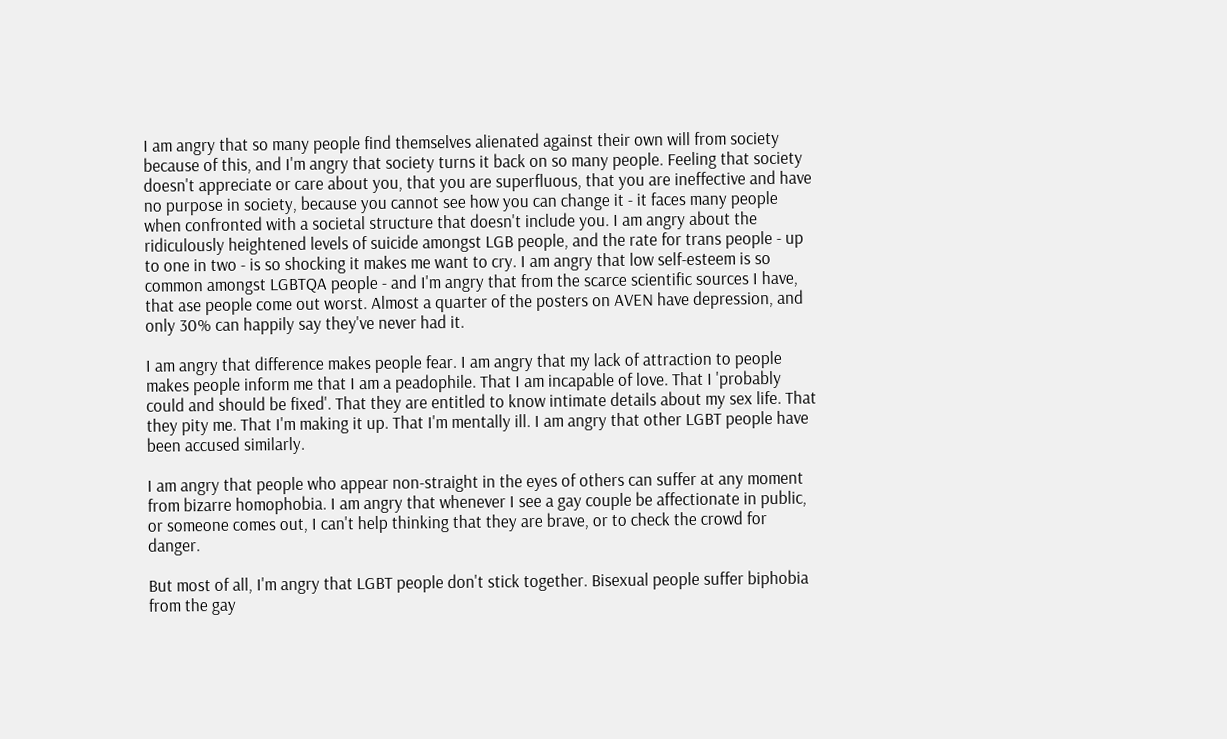I am angry that so many people find themselves alienated against their own will from society because of this, and I'm angry that society turns it back on so many people. Feeling that society doesn't appreciate or care about you, that you are superfluous, that you are ineffective and have no purpose in society, because you cannot see how you can change it - it faces many people when confronted with a societal structure that doesn't include you. I am angry about the ridiculously heightened levels of suicide amongst LGB people, and the rate for trans people - up to one in two - is so shocking it makes me want to cry. I am angry that low self-esteem is so common amongst LGBTQA people - and I'm angry that from the scarce scientific sources I have, that ase people come out worst. Almost a quarter of the posters on AVEN have depression, and only 30% can happily say they've never had it.

I am angry that difference makes people fear. I am angry that my lack of attraction to people makes people inform me that I am a peadophile. That I am incapable of love. That I 'probably could and should be fixed'. That they are entitled to know intimate details about my sex life. That they pity me. That I'm making it up. That I'm mentally ill. I am angry that other LGBT people have been accused similarly.

I am angry that people who appear non-straight in the eyes of others can suffer at any moment from bizarre homophobia. I am angry that whenever I see a gay couple be affectionate in public, or someone comes out, I can't help thinking that they are brave, or to check the crowd for danger.

But most of all, I'm angry that LGBT people don't stick together. Bisexual people suffer biphobia from the gay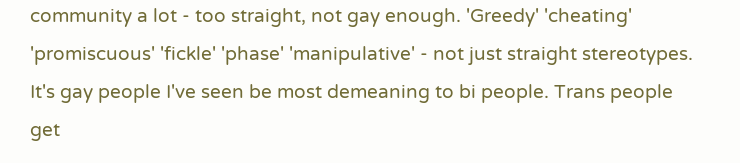community a lot - too straight, not gay enough. 'Greedy' 'cheating' 'promiscuous' 'fickle' 'phase' 'manipulative' - not just straight stereotypes. It's gay people I've seen be most demeaning to bi people. Trans people get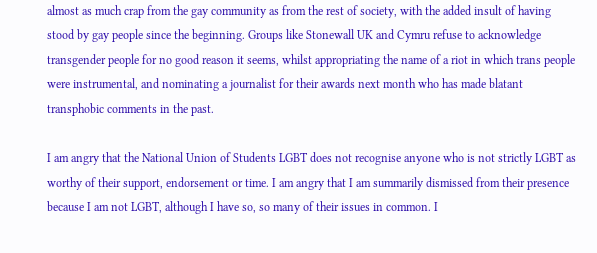almost as much crap from the gay community as from the rest of society, with the added insult of having stood by gay people since the beginning. Groups like Stonewall UK and Cymru refuse to acknowledge transgender people for no good reason it seems, whilst appropriating the name of a riot in which trans people were instrumental, and nominating a journalist for their awards next month who has made blatant transphobic comments in the past.

I am angry that the National Union of Students LGBT does not recognise anyone who is not strictly LGBT as worthy of their support, endorsement or time. I am angry that I am summarily dismissed from their presence because I am not LGBT, although I have so, so many of their issues in common. I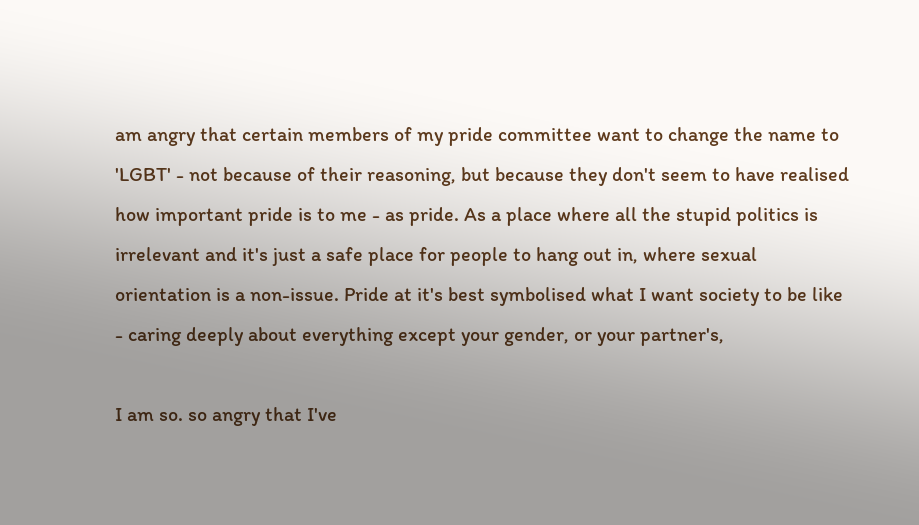am angry that certain members of my pride committee want to change the name to 'LGBT' - not because of their reasoning, but because they don't seem to have realised how important pride is to me - as pride. As a place where all the stupid politics is irrelevant and it's just a safe place for people to hang out in, where sexual orientation is a non-issue. Pride at it's best symbolised what I want society to be like - caring deeply about everything except your gender, or your partner's,

I am so. so angry that I've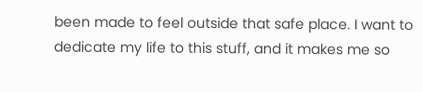been made to feel outside that safe place. I want to dedicate my life to this stuff, and it makes me so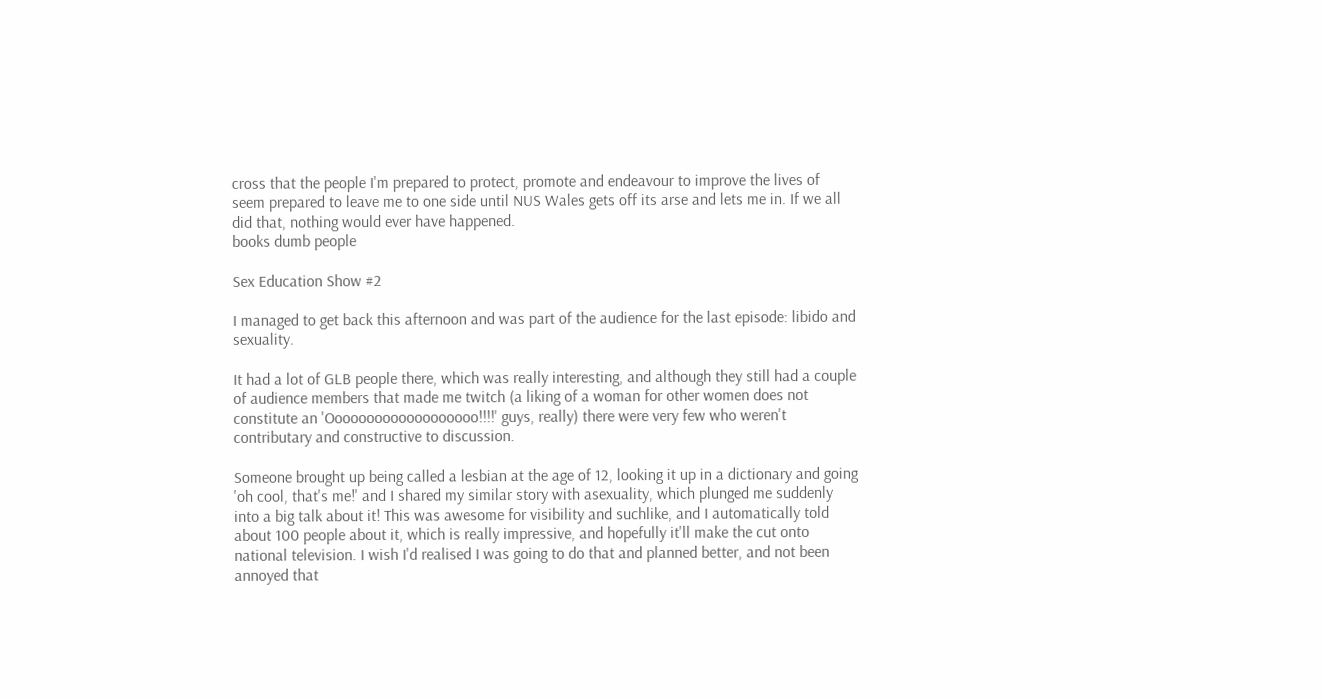cross that the people I'm prepared to protect, promote and endeavour to improve the lives of seem prepared to leave me to one side until NUS Wales gets off its arse and lets me in. If we all did that, nothing would ever have happened.
books dumb people

Sex Education Show #2

I managed to get back this afternoon and was part of the audience for the last episode: libido and sexuality.

It had a lot of GLB people there, which was really interesting, and although they still had a couple of audience members that made me twitch (a liking of a woman for other women does not constitute an 'Ooooooooooooooooooo!!!!' guys, really) there were very few who weren't contributary and constructive to discussion.

Someone brought up being called a lesbian at the age of 12, looking it up in a dictionary and going 'oh cool, that's me!' and I shared my similar story with asexuality, which plunged me suddenly into a big talk about it! This was awesome for visibility and suchlike, and I automatically told about 100 people about it, which is really impressive, and hopefully it'll make the cut onto national television. I wish I'd realised I was going to do that and planned better, and not been annoyed that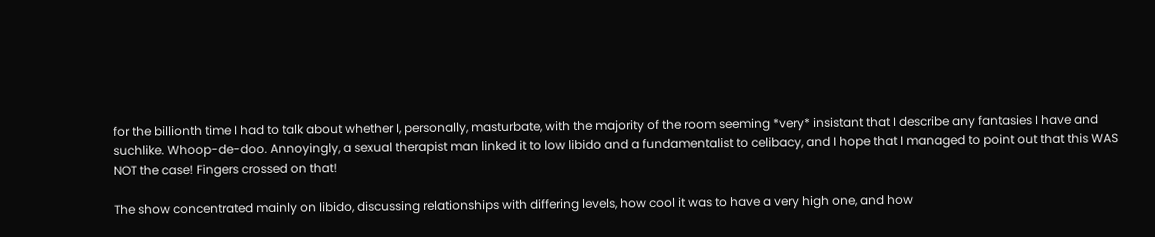for the billionth time I had to talk about whether I, personally, masturbate, with the majority of the room seeming *very* insistant that I describe any fantasies I have and suchlike. Whoop-de-doo. Annoyingly, a sexual therapist man linked it to low libido and a fundamentalist to celibacy, and I hope that I managed to point out that this WAS NOT the case! Fingers crossed on that!

The show concentrated mainly on libido, discussing relationships with differing levels, how cool it was to have a very high one, and how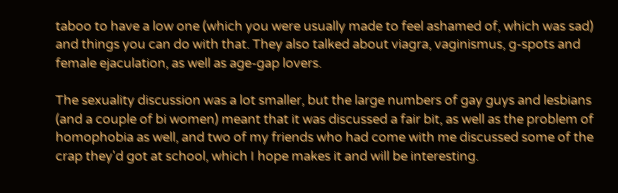taboo to have a low one (which you were usually made to feel ashamed of, which was sad) and things you can do with that. They also talked about viagra, vaginismus, g-spots and female ejaculation, as well as age-gap lovers.

The sexuality discussion was a lot smaller, but the large numbers of gay guys and lesbians (and a couple of bi women) meant that it was discussed a fair bit, as well as the problem of homophobia as well, and two of my friends who had come with me discussed some of the crap they'd got at school, which I hope makes it and will be interesting.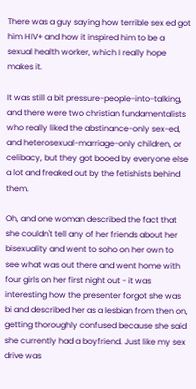There was a guy saying how terrible sex ed got him HIV+ and how it inspired him to be a sexual health worker, which I really hope makes it.

It was still a bit pressure-people-into-talking, and there were two christian fundamentalists who really liked the abstinance-only sex-ed, and heterosexual-marriage-only children, or celibacy, but they got booed by everyone else a lot and freaked out by the fetishists behind them.

Oh, and one woman described the fact that she couldn't tell any of her friends about her bisexuality and went to soho on her own to see what was out there and went home with four girls on her first night out - it was interesting how the presenter forgot she was bi and described her as a lesbian from then on, getting thoroughly confused because she said she currently had a boyfriend. Just like my sex drive was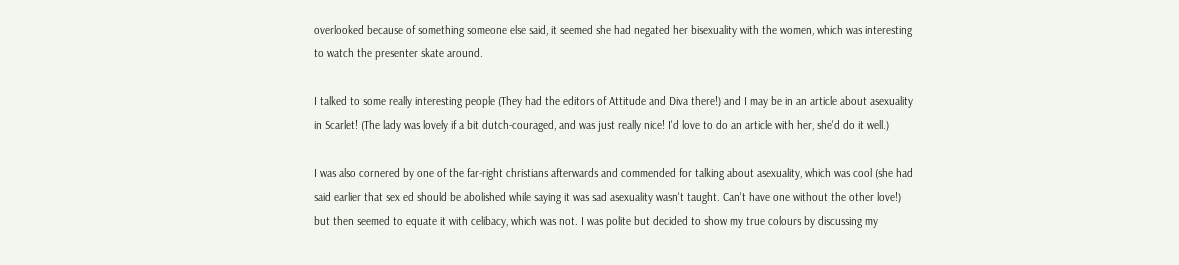overlooked because of something someone else said, it seemed she had negated her bisexuality with the women, which was interesting to watch the presenter skate around.

I talked to some really interesting people (They had the editors of Attitude and Diva there!) and I may be in an article about asexuality in Scarlet! (The lady was lovely if a bit dutch-couraged, and was just really nice! I'd love to do an article with her, she'd do it well.)

I was also cornered by one of the far-right christians afterwards and commended for talking about asexuality, which was cool (she had said earlier that sex ed should be abolished while saying it was sad asexuality wasn't taught. Can't have one without the other love!) but then seemed to equate it with celibacy, which was not. I was polite but decided to show my true colours by discussing my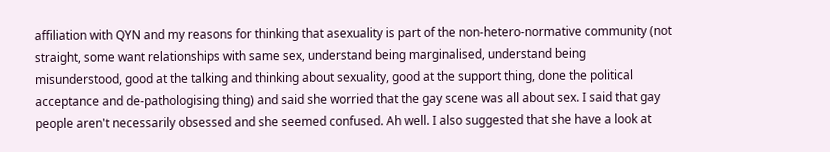affiliation with QYN and my reasons for thinking that asexuality is part of the non-hetero-normative community (not straight, some want relationships with same sex, understand being marginalised, understand being misunderstood, good at the talking and thinking about sexuality, good at the support thing, done the political acceptance and de-pathologising thing) and said she worried that the gay scene was all about sex. I said that gay people aren't necessarily obsessed and she seemed confused. Ah well. I also suggested that she have a look at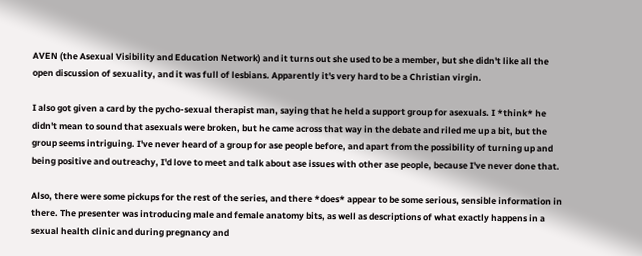AVEN (the Asexual Visibility and Education Network) and it turns out she used to be a member, but she didn't like all the open discussion of sexuality, and it was full of lesbians. Apparently it's very hard to be a Christian virgin.

I also got given a card by the pycho-sexual therapist man, saying that he held a support group for asexuals. I *think* he didn't mean to sound that asexuals were broken, but he came across that way in the debate and riled me up a bit, but the group seems intriguing. I've never heard of a group for ase people before, and apart from the possibility of turning up and being positive and outreachy, I'd love to meet and talk about ase issues with other ase people, because I've never done that.

Also, there were some pickups for the rest of the series, and there *does* appear to be some serious, sensible information in there. The presenter was introducing male and female anatomy bits, as well as descriptions of what exactly happens in a sexual health clinic and during pregnancy and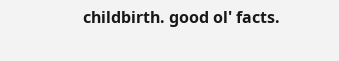childbirth. good ol' facts.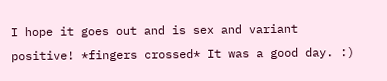I hope it goes out and is sex and variant positive! *fingers crossed* It was a good day. :)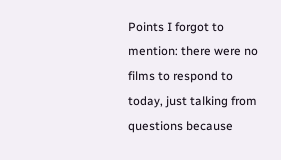Points I forgot to mention: there were no films to respond to today, just talking from questions because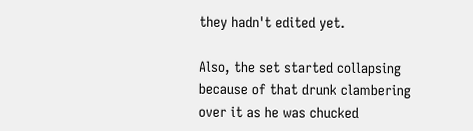they hadn't edited yet.

Also, the set started collapsing because of that drunk clambering over it as he was chucked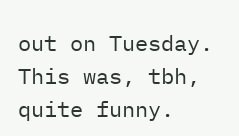out on Tuesday. This was, tbh, quite funny.